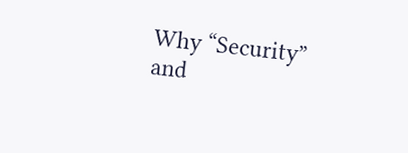Why “Security” and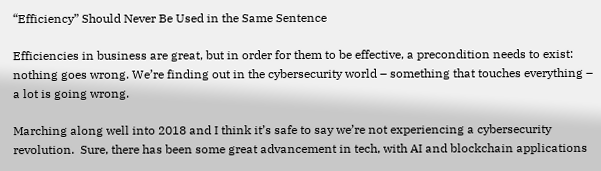“Efficiency” Should Never Be Used in the Same Sentence

Efficiencies in business are great, but in order for them to be effective, a precondition needs to exist: nothing goes wrong. We’re finding out in the cybersecurity world – something that touches everything – a lot is going wrong.

Marching along well into 2018 and I think it’s safe to say we’re not experiencing a cybersecurity revolution.  Sure, there has been some great advancement in tech, with AI and blockchain applications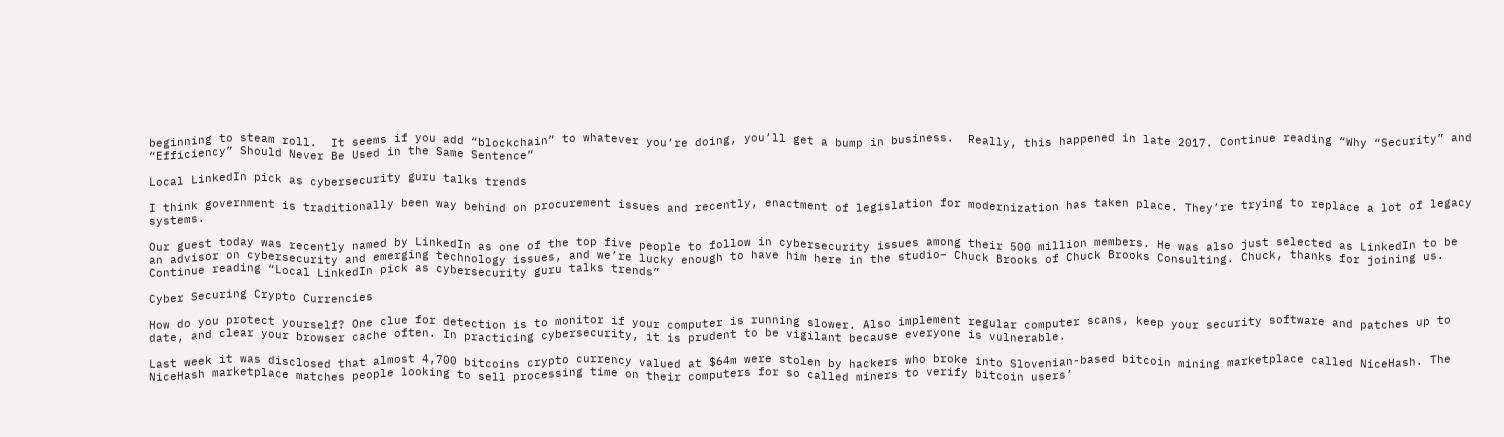beginning to steam roll.  It seems if you add “blockchain” to whatever you’re doing, you’ll get a bump in business.  Really, this happened in late 2017. Continue reading “Why “Security” and “Efficiency” Should Never Be Used in the Same Sentence”

Local LinkedIn pick as cybersecurity guru talks trends

I think government is traditionally been way behind on procurement issues and recently, enactment of legislation for modernization has taken place. They’re trying to replace a lot of legacy systems.

Our guest today was recently named by LinkedIn as one of the top five people to follow in cybersecurity issues among their 500 million members. He was also just selected as LinkedIn to be an advisor on cybersecurity and emerging technology issues, and we’re lucky enough to have him here in the studio– Chuck Brooks of Chuck Brooks Consulting. Chuck, thanks for joining us. Continue reading “Local LinkedIn pick as cybersecurity guru talks trends”

Cyber Securing Crypto Currencies

How do you protect yourself? One clue for detection is to monitor if your computer is running slower. Also implement regular computer scans, keep your security software and patches up to date, and clear your browser cache often. In practicing cybersecurity, it is prudent to be vigilant because everyone is vulnerable.

Last week it was disclosed that almost 4,700 bitcoins crypto currency valued at $64m were stolen by hackers who broke into Slovenian-based bitcoin mining marketplace called NiceHash. The NiceHash marketplace matches people looking to sell processing time on their computers for so called miners to verify bitcoin users’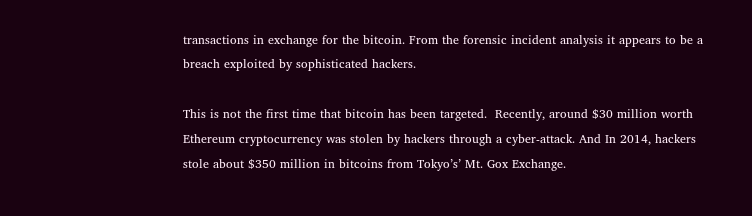transactions in exchange for the bitcoin. From the forensic incident analysis it appears to be a breach exploited by sophisticated hackers.

This is not the first time that bitcoin has been targeted.  Recently, around $30 million worth Ethereum cryptocurrency was stolen by hackers through a cyber-attack. And In 2014, hackers stole about $350 million in bitcoins from Tokyo’s’ Mt. Gox Exchange.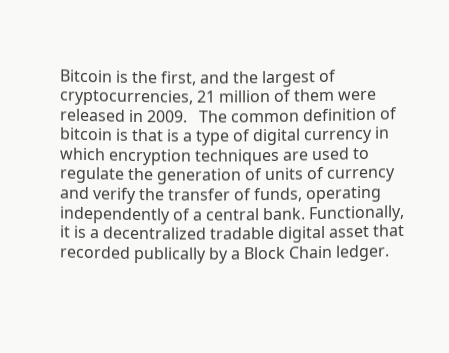Bitcoin is the first, and the largest of cryptocurrencies, 21 million of them were released in 2009.   The common definition of bitcoin is that is a type of digital currency in which encryption techniques are used to regulate the generation of units of currency and verify the transfer of funds, operating independently of a central bank. Functionally, it is a decentralized tradable digital asset that recorded publically by a Block Chain ledger.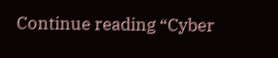Continue reading “Cyber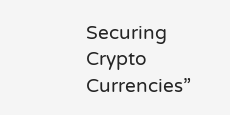Securing Crypto Currencies”